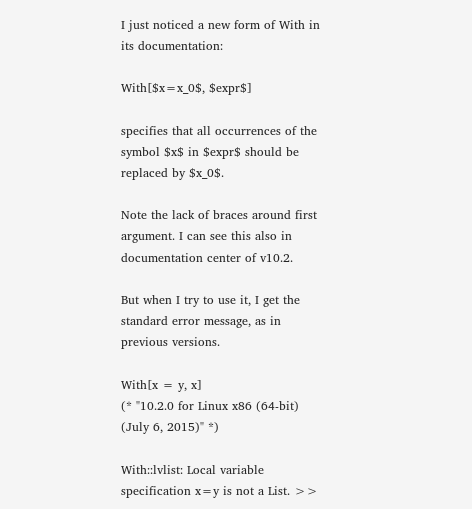I just noticed a new form of With in its documentation:

With[$x=x_0$, $expr$]

specifies that all occurrences of the symbol $x$ in $expr$ should be replaced by $x_0$.

Note the lack of braces around first argument. I can see this also in documentation center of v10.2.

But when I try to use it, I get the standard error message, as in previous versions.

With[x = y, x]
(* "10.2.0 for Linux x86 (64-bit) (July 6, 2015)" *)

With::lvlist: Local variable specification x=y is not a List. >>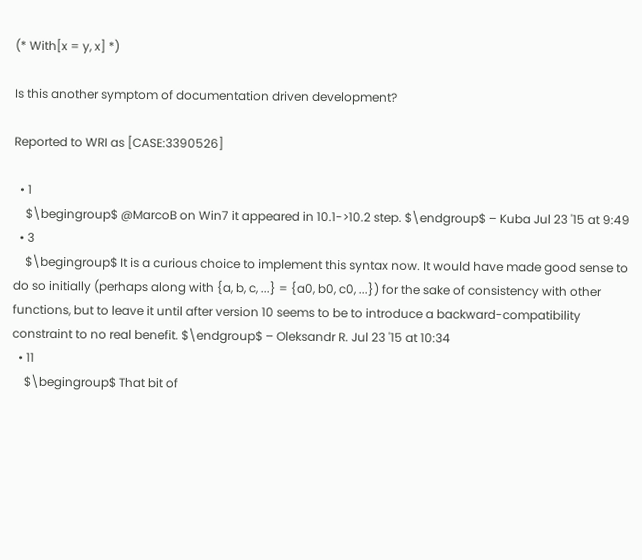(* With[x = y, x] *)

Is this another symptom of documentation driven development?

Reported to WRI as [CASE:3390526]

  • 1
    $\begingroup$ @MarcoB on Win7 it appeared in 10.1->10.2 step. $\endgroup$ – Kuba Jul 23 '15 at 9:49
  • 3
    $\begingroup$ It is a curious choice to implement this syntax now. It would have made good sense to do so initially (perhaps along with {a, b, c, ...} = {a0, b0, c0, ...}) for the sake of consistency with other functions, but to leave it until after version 10 seems to be to introduce a backward-compatibility constraint to no real benefit. $\endgroup$ – Oleksandr R. Jul 23 '15 at 10:34
  • 11
    $\begingroup$ That bit of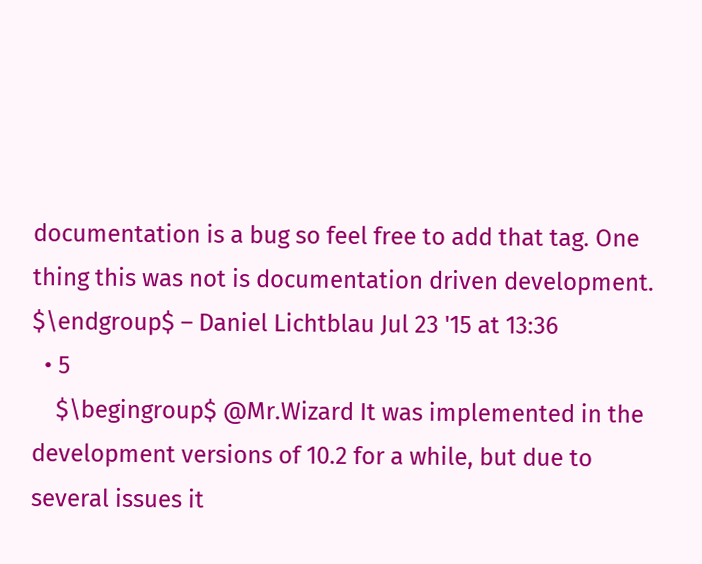documentation is a bug so feel free to add that tag. One thing this was not is documentation driven development. $\endgroup$ – Daniel Lichtblau Jul 23 '15 at 13:36
  • 5
    $\begingroup$ @Mr.Wizard It was implemented in the development versions of 10.2 for a while, but due to several issues it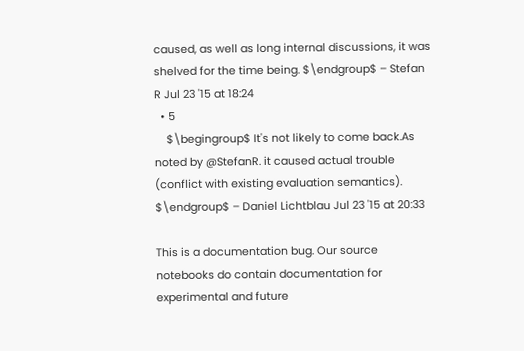caused, as well as long internal discussions, it was shelved for the time being. $\endgroup$ – Stefan R Jul 23 '15 at 18:24
  • 5
    $\begingroup$ It's not likely to come back.As noted by @StefanR. it caused actual trouble (conflict with existing evaluation semantics). $\endgroup$ – Daniel Lichtblau Jul 23 '15 at 20:33

This is a documentation bug. Our source notebooks do contain documentation for experimental and future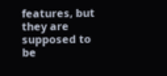features, but they are supposed to be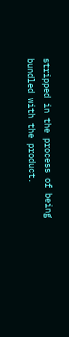stripped in the process of being bundled with the product.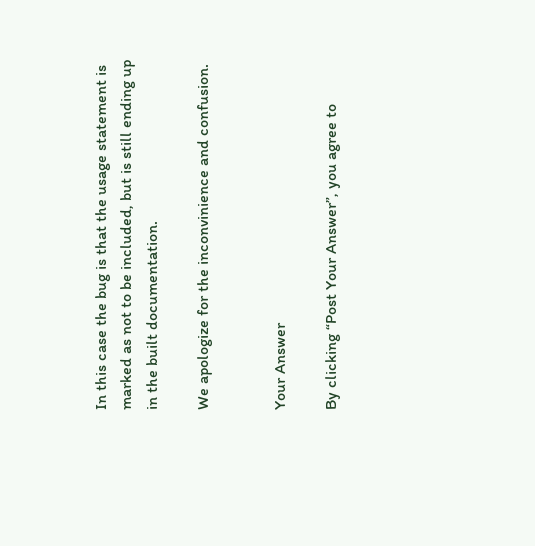In this case the bug is that the usage statement is marked as not to be included, but is still ending up in the built documentation.

We apologize for the inconvinience and confusion.


Your Answer

By clicking “Post Your Answer”, you agree to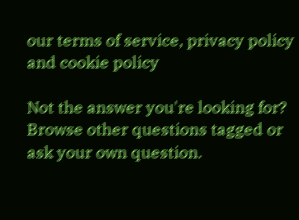our terms of service, privacy policy and cookie policy

Not the answer you're looking for? Browse other questions tagged or ask your own question.